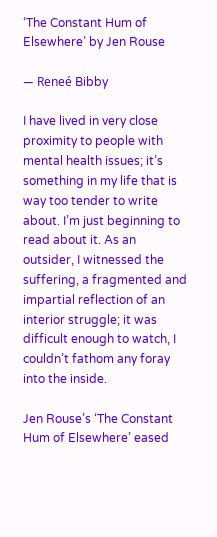‘The Constant Hum of Elsewhere’ by Jen Rouse

— Reneé Bibby

I have lived in very close proximity to people with mental health issues; it’s something in my life that is way too tender to write about. I’m just beginning to read about it. As an outsider, I witnessed the suffering, a fragmented and impartial reflection of an interior struggle; it was difficult enough to watch, I couldn’t fathom any foray into the inside.

Jen Rouse’s ‘The Constant Hum of Elsewhere’ eased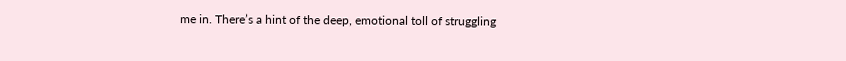me in. There’s a hint of the deep, emotional toll of struggling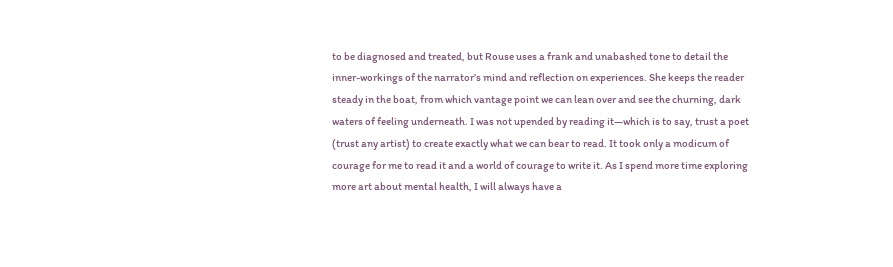to be diagnosed and treated, but Rouse uses a frank and unabashed tone to detail the inner-workings of the narrator’s mind and reflection on experiences. She keeps the reader steady in the boat, from which vantage point we can lean over and see the churning, dark waters of feeling underneath. I was not upended by reading it—which is to say, trust a poet (trust any artist) to create exactly what we can bear to read. It took only a modicum of courage for me to read it and a world of courage to write it. As I spend more time exploring more art about mental health, I will always have a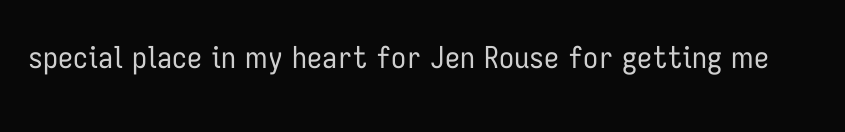special place in my heart for Jen Rouse for getting me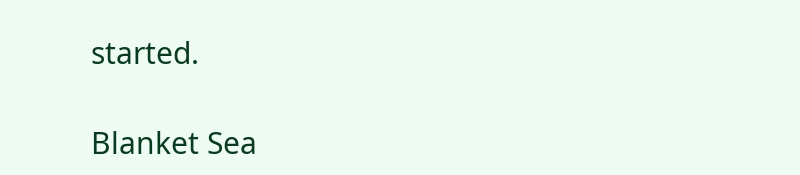started.

Blanket Sea